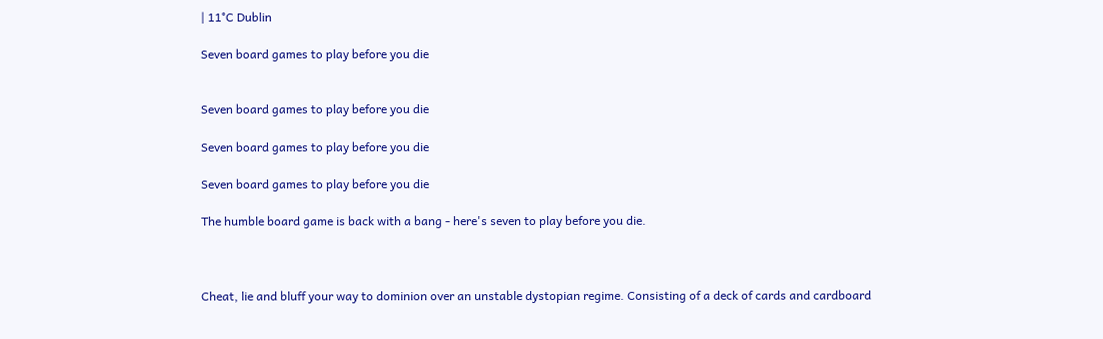| 11°C Dublin

Seven board games to play before you die


Seven board games to play before you die

Seven board games to play before you die

Seven board games to play before you die

The humble board game is back with a bang - here's seven to play before you die.



Cheat, lie and bluff your way to dominion over an unstable dystopian regime. Consisting of a deck of cards and cardboard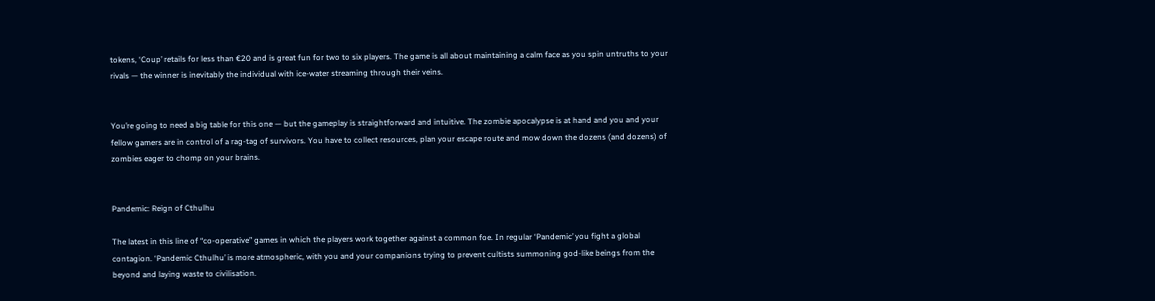tokens, ‘Coup’ retails for less than €20 and is great fun for two to six players. The game is all about maintaining a calm face as you spin untruths to your rivals — the winner is inevitably the individual with ice-water streaming through their veins.


You’re going to need a big table for this one — but the gameplay is straightforward and intuitive. The zombie apocalypse is at hand and you and your fellow gamers are in control of a rag-tag of survivors. You have to collect resources, plan your escape route and mow down the dozens (and dozens) of zombies eager to chomp on your brains.


Pandemic: Reign of Cthulhu

The latest in this line of “co-operative” games in which the players work together against a common foe. In regular ‘Pandemic’ you fight a global contagion. ‘Pandemic Cthulhu’ is more atmospheric, with you and your companions trying to prevent cultists summoning god-like beings from the beyond and laying waste to civilisation.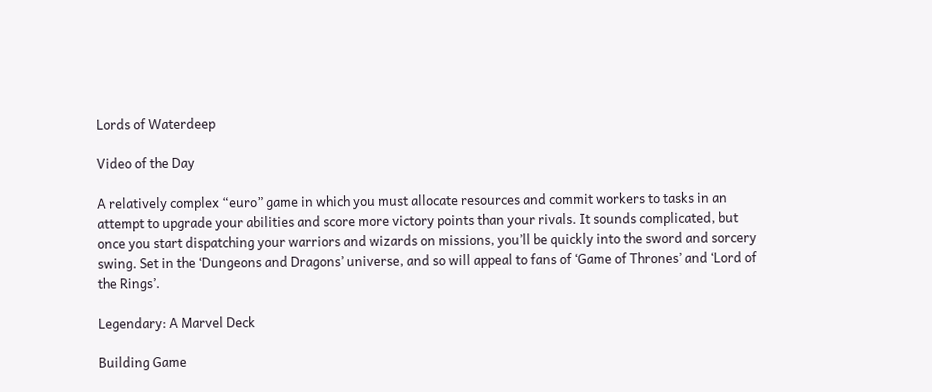Lords of Waterdeep

Video of the Day

A relatively complex “euro” game in which you must allocate resources and commit workers to tasks in an attempt to upgrade your abilities and score more victory points than your rivals. It sounds complicated, but once you start dispatching your warriors and wizards on missions, you’ll be quickly into the sword and sorcery swing. Set in the ‘Dungeons and Dragons’ universe, and so will appeal to fans of ‘Game of Thrones’ and ‘Lord of the Rings’.

Legendary: A Marvel Deck

Building Game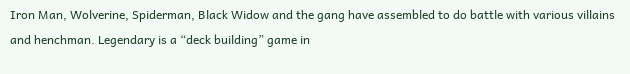Iron Man, Wolverine, Spiderman, Black Widow and the gang have assembled to do battle with various villains and henchman. Legendary is a “deck building” game in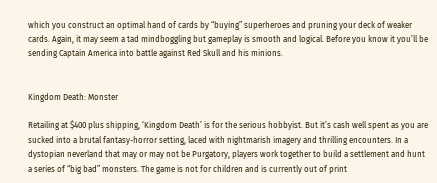which you construct an optimal hand of cards by “buying” superheroes and pruning your deck of weaker cards. Again, it may seem a tad mindboggling but gameplay is smooth and logical. Before you know it you’ll be sending Captain America into battle against Red Skull and his minions.


Kingdom Death: Monster

Retailing at $400 plus shipping, ‘Kingdom Death’ is for the serious hobbyist. But it’s cash well spent as you are sucked into a brutal fantasy-horror setting, laced with nightmarish imagery and thrilling encounters. In a dystopian neverland that may or may not be Purgatory, players work together to build a settlement and hunt a series of “big bad” monsters. The game is not for children and is currently out of print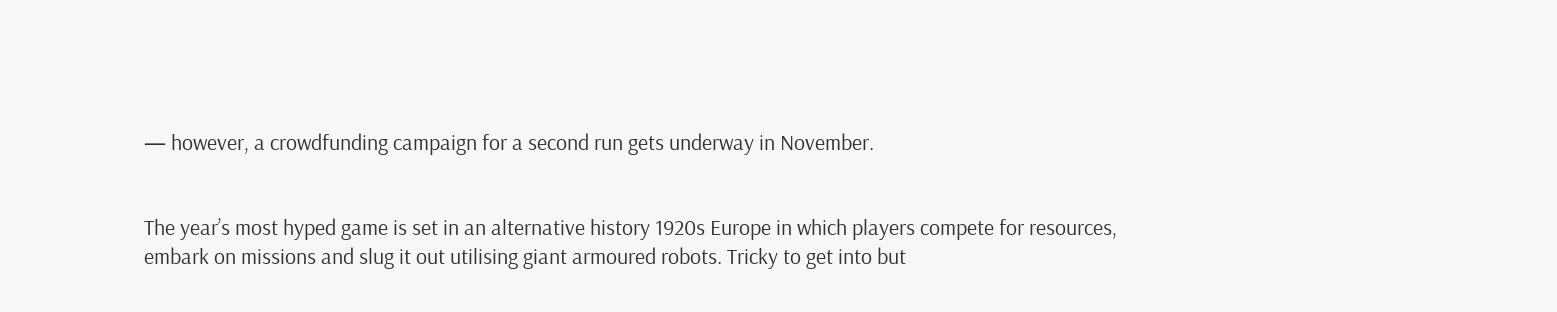— however, a crowdfunding campaign for a second run gets underway in November.


The year’s most hyped game is set in an alternative history 1920s Europe in which players compete for resources, embark on missions and slug it out utilising giant armoured robots. Tricky to get into but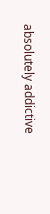absolutely addictive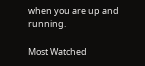when you are up and running.

Most Watched